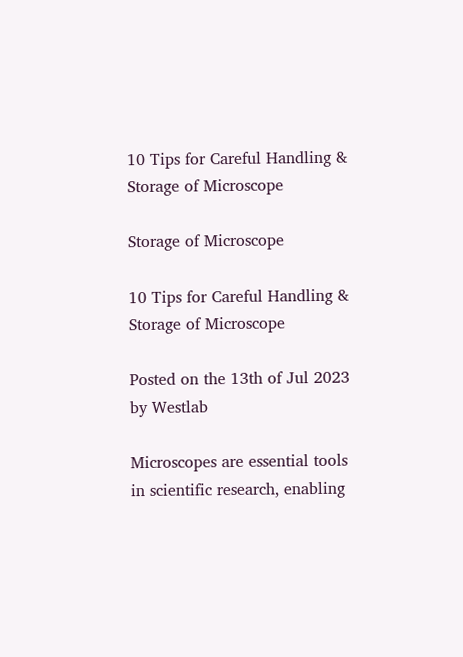10 Tips for Careful Handling & Storage of Microscope

Storage of Microscope

10 Tips for Careful Handling & Storage of Microscope

Posted on the 13th of Jul 2023 by Westlab

Microscopes are essential tools in scientific research, enabling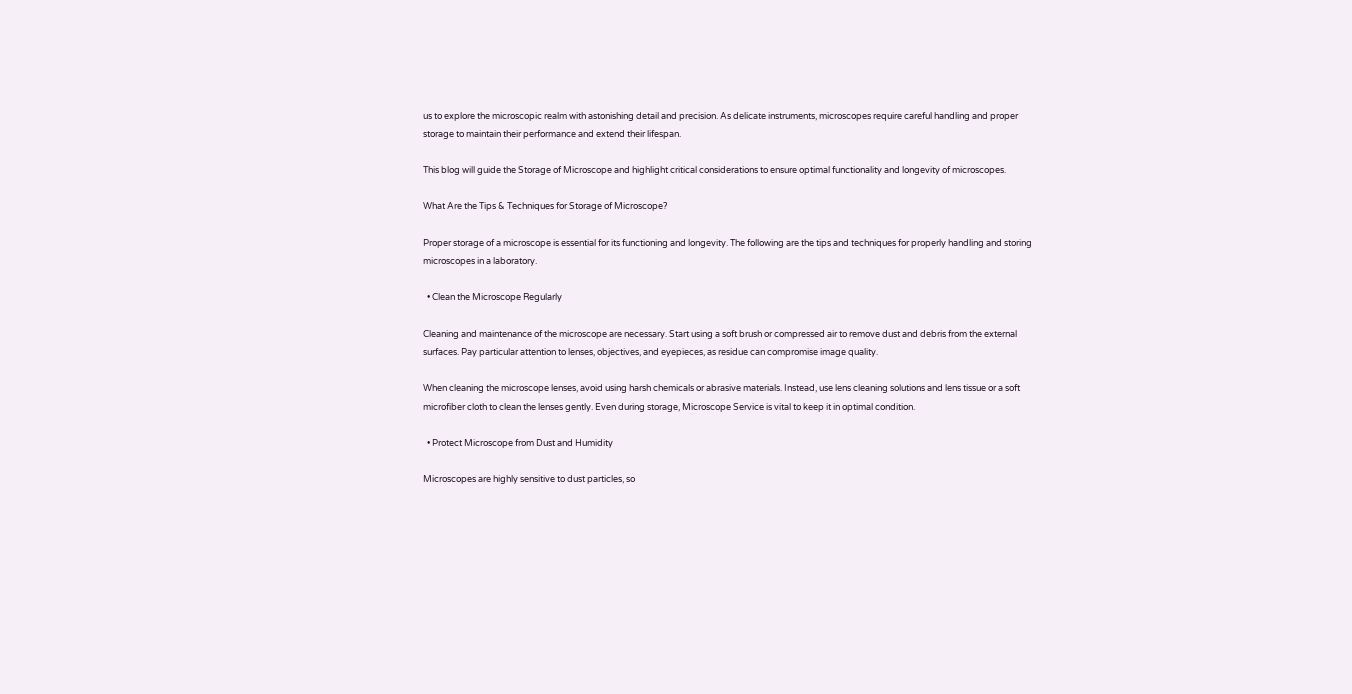us to explore the microscopic realm with astonishing detail and precision. As delicate instruments, microscopes require careful handling and proper storage to maintain their performance and extend their lifespan.

This blog will guide the Storage of Microscope and highlight critical considerations to ensure optimal functionality and longevity of microscopes.

What Are the Tips & Techniques for Storage of Microscope?

Proper storage of a microscope is essential for its functioning and longevity. The following are the tips and techniques for properly handling and storing microscopes in a laboratory.

  • Clean the Microscope Regularly

Cleaning and maintenance of the microscope are necessary. Start using a soft brush or compressed air to remove dust and debris from the external surfaces. Pay particular attention to lenses, objectives, and eyepieces, as residue can compromise image quality.

When cleaning the microscope lenses, avoid using harsh chemicals or abrasive materials. Instead, use lens cleaning solutions and lens tissue or a soft microfiber cloth to clean the lenses gently. Even during storage, Microscope Service is vital to keep it in optimal condition.

  • Protect Microscope from Dust and Humidity

Microscopes are highly sensitive to dust particles, so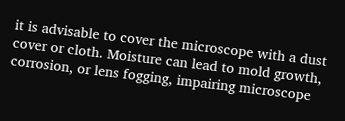it is advisable to cover the microscope with a dust cover or cloth. Moisture can lead to mold growth, corrosion, or lens fogging, impairing microscope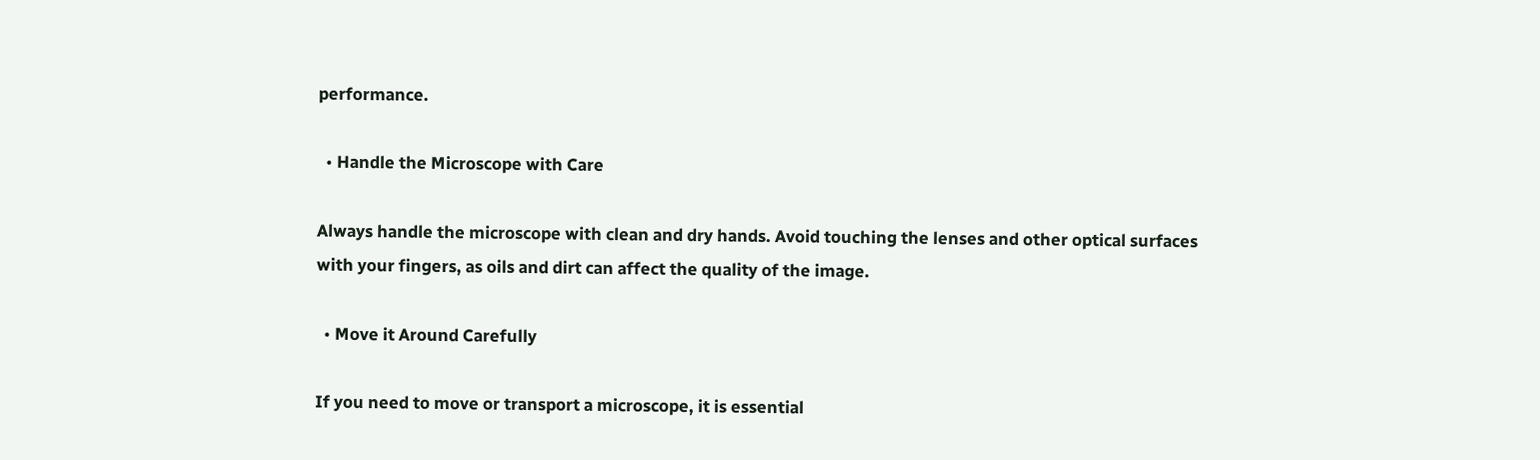performance.

  • Handle the Microscope with Care

Always handle the microscope with clean and dry hands. Avoid touching the lenses and other optical surfaces with your fingers, as oils and dirt can affect the quality of the image.

  • Move it Around Carefully

If you need to move or transport a microscope, it is essential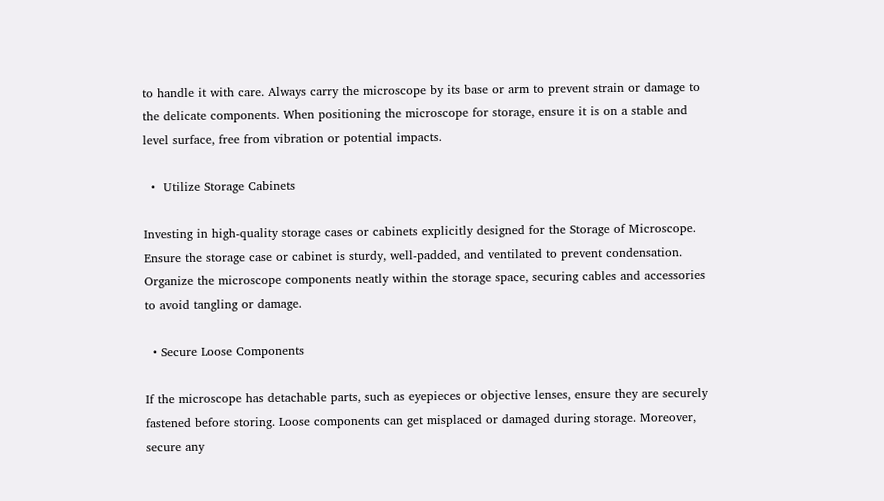to handle it with care. Always carry the microscope by its base or arm to prevent strain or damage to the delicate components. When positioning the microscope for storage, ensure it is on a stable and level surface, free from vibration or potential impacts.

  •  Utilize Storage Cabinets

Investing in high-quality storage cases or cabinets explicitly designed for the Storage of Microscope. Ensure the storage case or cabinet is sturdy, well-padded, and ventilated to prevent condensation. Organize the microscope components neatly within the storage space, securing cables and accessories to avoid tangling or damage.

  • Secure Loose Components

If the microscope has detachable parts, such as eyepieces or objective lenses, ensure they are securely fastened before storing. Loose components can get misplaced or damaged during storage. Moreover, secure any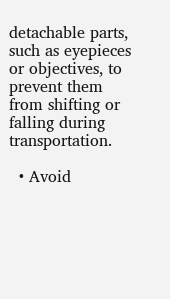detachable parts, such as eyepieces or objectives, to prevent them from shifting or falling during transportation.

  • Avoid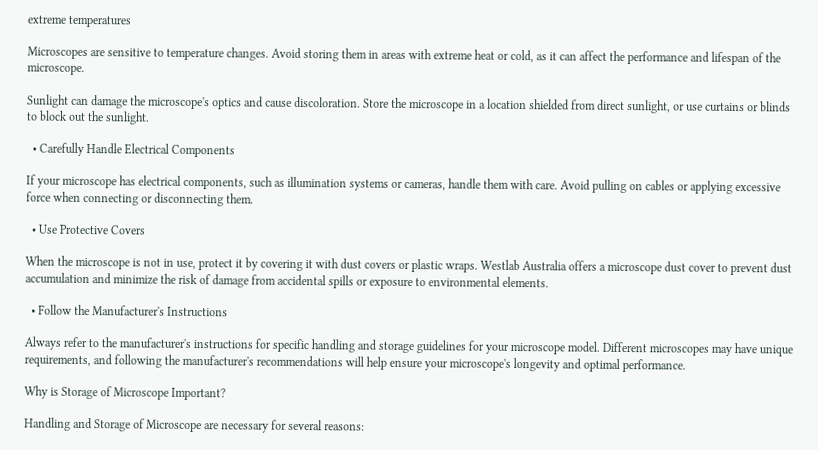extreme temperatures

Microscopes are sensitive to temperature changes. Avoid storing them in areas with extreme heat or cold, as it can affect the performance and lifespan of the microscope.

Sunlight can damage the microscope's optics and cause discoloration. Store the microscope in a location shielded from direct sunlight, or use curtains or blinds to block out the sunlight.

  • Carefully Handle Electrical Components

If your microscope has electrical components, such as illumination systems or cameras, handle them with care. Avoid pulling on cables or applying excessive force when connecting or disconnecting them.

  • Use Protective Covers

When the microscope is not in use, protect it by covering it with dust covers or plastic wraps. Westlab Australia offers a microscope dust cover to prevent dust accumulation and minimize the risk of damage from accidental spills or exposure to environmental elements.

  • Follow the Manufacturer's Instructions

Always refer to the manufacturer's instructions for specific handling and storage guidelines for your microscope model. Different microscopes may have unique requirements, and following the manufacturer's recommendations will help ensure your microscope's longevity and optimal performance.

Why is Storage of Microscope Important?

Handling and Storage of Microscope are necessary for several reasons: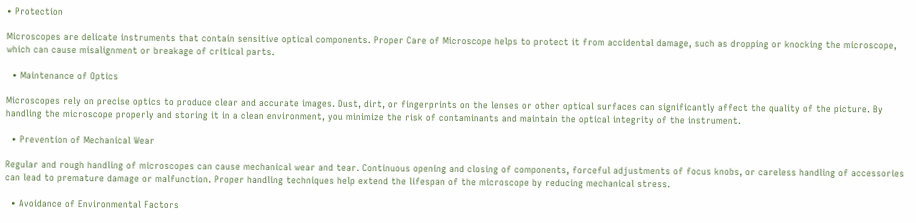• Protection

Microscopes are delicate instruments that contain sensitive optical components. Proper Care of Microscope helps to protect it from accidental damage, such as dropping or knocking the microscope, which can cause misalignment or breakage of critical parts.

  • Maintenance of Optics

Microscopes rely on precise optics to produce clear and accurate images. Dust, dirt, or fingerprints on the lenses or other optical surfaces can significantly affect the quality of the picture. By handling the microscope properly and storing it in a clean environment, you minimize the risk of contaminants and maintain the optical integrity of the instrument.

  • Prevention of Mechanical Wear

Regular and rough handling of microscopes can cause mechanical wear and tear. Continuous opening and closing of components, forceful adjustments of focus knobs, or careless handling of accessories can lead to premature damage or malfunction. Proper handling techniques help extend the lifespan of the microscope by reducing mechanical stress.

  • Avoidance of Environmental Factors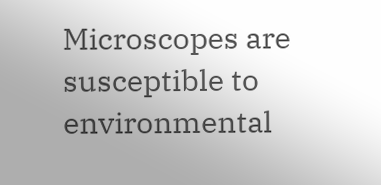Microscopes are susceptible to environmental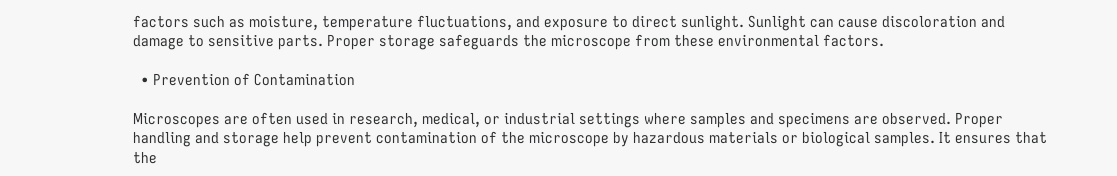factors such as moisture, temperature fluctuations, and exposure to direct sunlight. Sunlight can cause discoloration and damage to sensitive parts. Proper storage safeguards the microscope from these environmental factors.

  • Prevention of Contamination

Microscopes are often used in research, medical, or industrial settings where samples and specimens are observed. Proper handling and storage help prevent contamination of the microscope by hazardous materials or biological samples. It ensures that the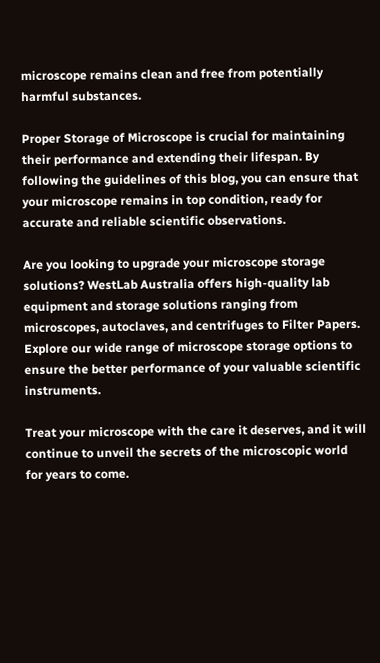microscope remains clean and free from potentially harmful substances.

Proper Storage of Microscope is crucial for maintaining their performance and extending their lifespan. By following the guidelines of this blog, you can ensure that your microscope remains in top condition, ready for accurate and reliable scientific observations.

Are you looking to upgrade your microscope storage solutions? WestLab Australia offers high-quality lab equipment and storage solutions ranging from microscopes, autoclaves, and centrifuges to Filter Papers. Explore our wide range of microscope storage options to ensure the better performance of your valuable scientific instruments.

Treat your microscope with the care it deserves, and it will continue to unveil the secrets of the microscopic world for years to come.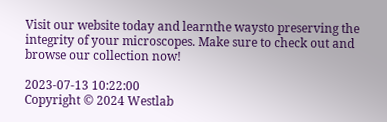Visit our website today and learnthe waysto preserving the integrity of your microscopes. Make sure to check out and browse our collection now!

2023-07-13 10:22:00
Copyright © 2024 Westlab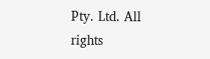Pty. Ltd. All rights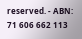reserved. - ABN: 71 606 662 113